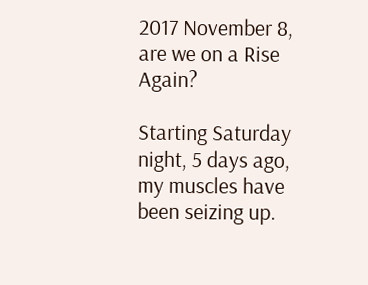2017 November 8, are we on a Rise Again?

Starting Saturday night, 5 days ago, my muscles have been seizing up.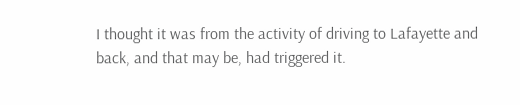I thought it was from the activity of driving to Lafayette and back, and that may be, had triggered it.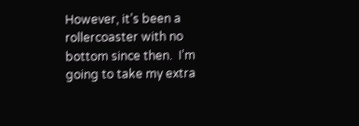However, it’s been a rollercoaster with no bottom since then.  I’m going to take my extra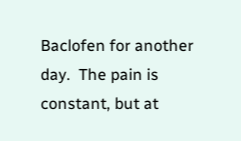Baclofen for another day.  The pain is constant, but at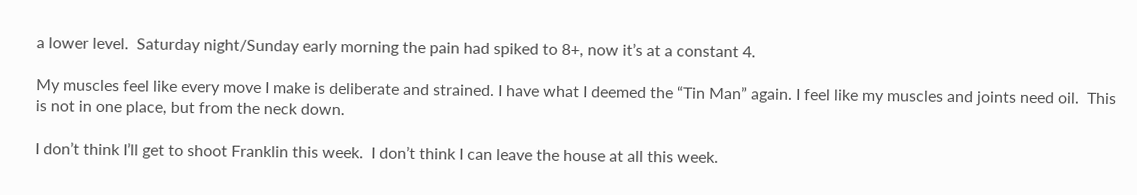a lower level.  Saturday night/Sunday early morning the pain had spiked to 8+, now it’s at a constant 4.

My muscles feel like every move I make is deliberate and strained. I have what I deemed the “Tin Man” again. I feel like my muscles and joints need oil.  This is not in one place, but from the neck down.

I don’t think I’ll get to shoot Franklin this week.  I don’t think I can leave the house at all this week.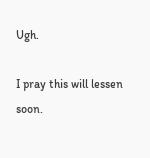Ugh.

I pray this will lessen soon.